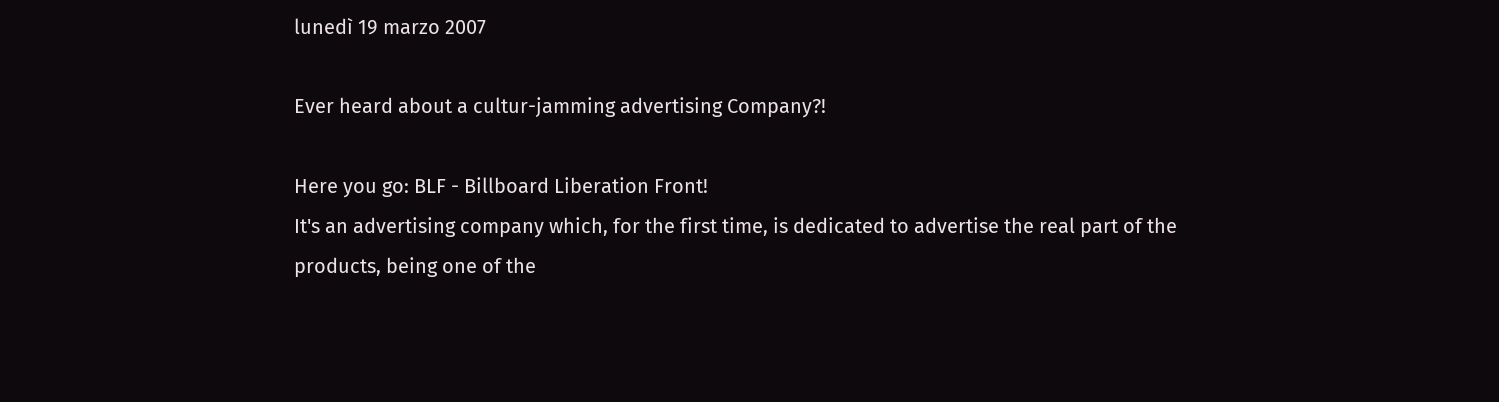lunedì 19 marzo 2007

Ever heard about a cultur-jamming advertising Company?!

Here you go: BLF - Billboard Liberation Front!
It's an advertising company which, for the first time, is dedicated to advertise the real part of the products, being one of the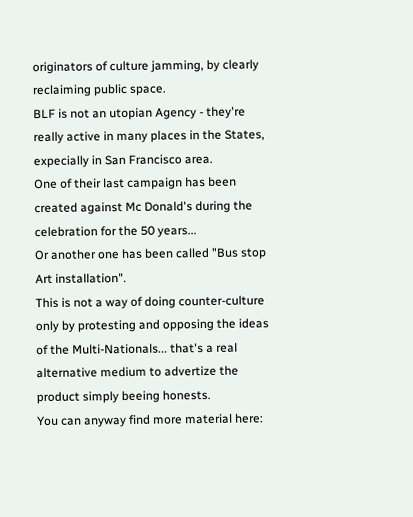originators of culture jamming, by clearly reclaiming public space.
BLF is not an utopian Agency - they're really active in many places in the States, expecially in San Francisco area.
One of their last campaign has been created against Mc Donald's during the celebration for the 50 years...
Or another one has been called "Bus stop Art installation".
This is not a way of doing counter-culture only by protesting and opposing the ideas of the Multi-Nationals... that's a real alternative medium to advertize the product simply beeing honests.
You can anyway find more material here: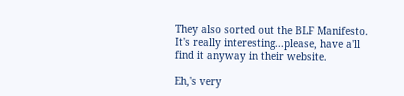They also sorted out the BLF Manifesto. It's really interesting...please, have a'll find it anyway in their website.

Eh,'s very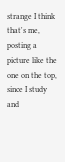strange I think that's me, posting a picture like the one on the top, since I study and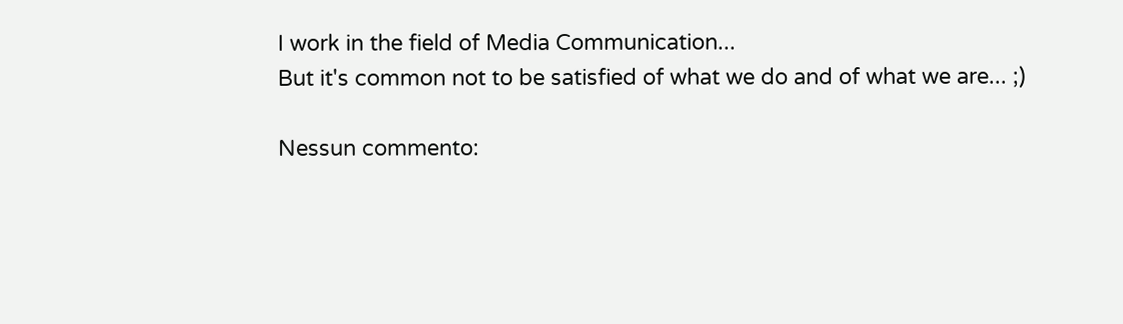I work in the field of Media Communication...
But it's common not to be satisfied of what we do and of what we are... ;)

Nessun commento: